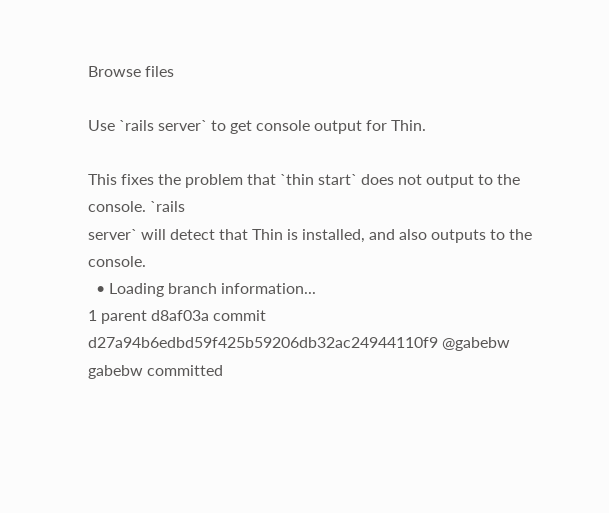Browse files

Use `rails server` to get console output for Thin.

This fixes the problem that `thin start` does not output to the console. `rails
server` will detect that Thin is installed, and also outputs to the console.
  • Loading branch information...
1 parent d8af03a commit d27a94b6edbd59f425b59206db32ac24944110f9 @gabebw gabebw committed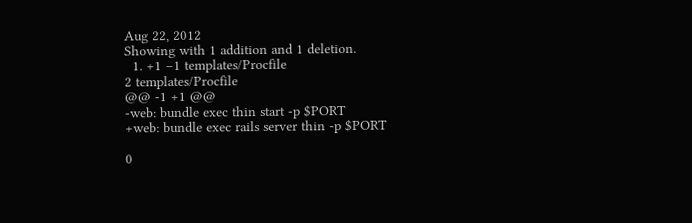Aug 22, 2012
Showing with 1 addition and 1 deletion.
  1. +1 −1 templates/Procfile
2 templates/Procfile
@@ -1 +1 @@
-web: bundle exec thin start -p $PORT
+web: bundle exec rails server thin -p $PORT

0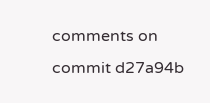comments on commit d27a94b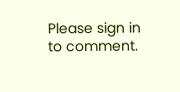Please sign in to comment.